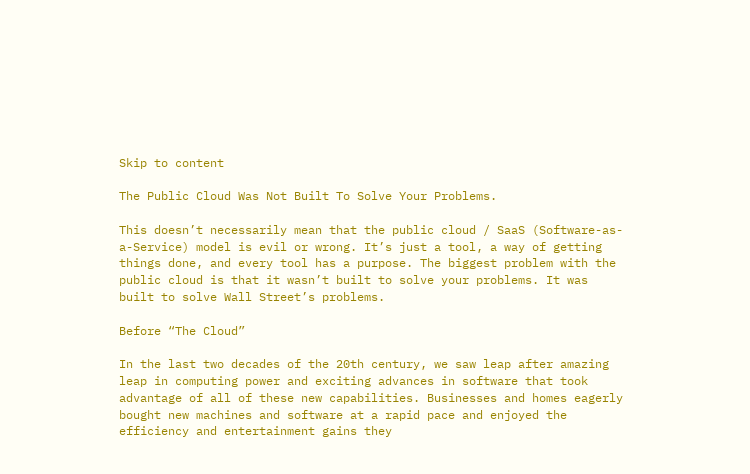Skip to content

The Public Cloud Was Not Built To Solve Your Problems.

This doesn’t necessarily mean that the public cloud / SaaS (Software-as-a-Service) model is evil or wrong. It’s just a tool, a way of getting things done, and every tool has a purpose. The biggest problem with the public cloud is that it wasn’t built to solve your problems. It was built to solve Wall Street’s problems.

Before “The Cloud”

In the last two decades of the 20th century, we saw leap after amazing leap in computing power and exciting advances in software that took advantage of all of these new capabilities. Businesses and homes eagerly bought new machines and software at a rapid pace and enjoyed the efficiency and entertainment gains they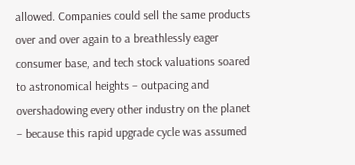allowed. Companies could sell the same products over and over again to a breathlessly eager consumer base, and tech stock valuations soared to astronomical heights – outpacing and overshadowing every other industry on the planet – because this rapid upgrade cycle was assumed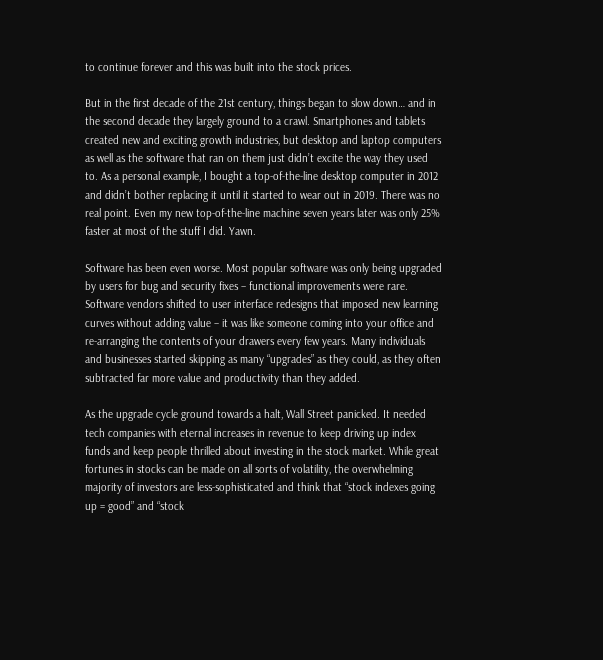to continue forever and this was built into the stock prices.

But in the first decade of the 21st century, things began to slow down… and in the second decade they largely ground to a crawl. Smartphones and tablets created new and exciting growth industries, but desktop and laptop computers as well as the software that ran on them just didn’t excite the way they used to. As a personal example, I bought a top-of-the-line desktop computer in 2012 and didn’t bother replacing it until it started to wear out in 2019. There was no real point. Even my new top-of-the-line machine seven years later was only 25% faster at most of the stuff I did. Yawn.

Software has been even worse. Most popular software was only being upgraded by users for bug and security fixes – functional improvements were rare. Software vendors shifted to user interface redesigns that imposed new learning curves without adding value – it was like someone coming into your office and re-arranging the contents of your drawers every few years. Many individuals and businesses started skipping as many “upgrades” as they could, as they often subtracted far more value and productivity than they added.

As the upgrade cycle ground towards a halt, Wall Street panicked. It needed tech companies with eternal increases in revenue to keep driving up index funds and keep people thrilled about investing in the stock market. While great fortunes in stocks can be made on all sorts of volatility, the overwhelming majority of investors are less-sophisticated and think that “stock indexes going up = good” and “stock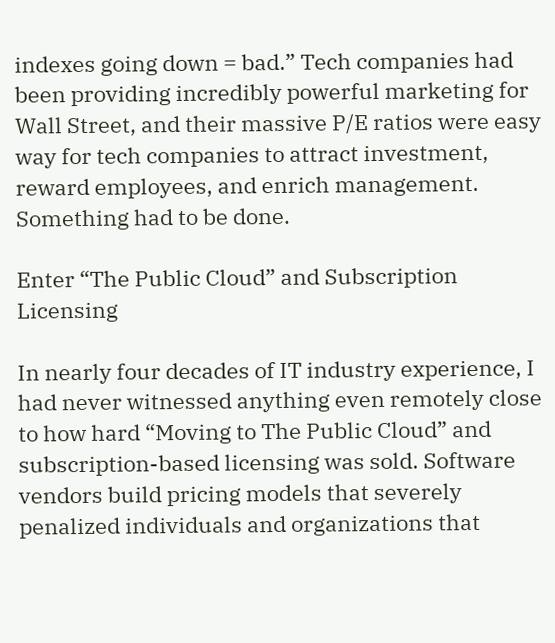indexes going down = bad.” Tech companies had been providing incredibly powerful marketing for Wall Street, and their massive P/E ratios were easy way for tech companies to attract investment, reward employees, and enrich management. Something had to be done.

Enter “The Public Cloud” and Subscription Licensing

In nearly four decades of IT industry experience, I had never witnessed anything even remotely close to how hard “Moving to The Public Cloud” and subscription-based licensing was sold. Software vendors build pricing models that severely penalized individuals and organizations that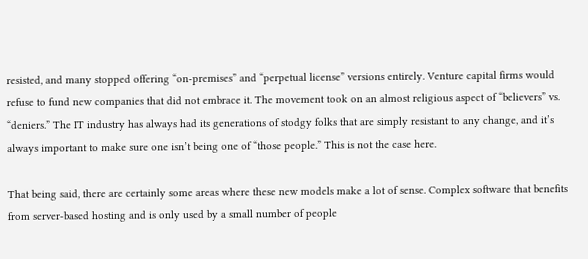resisted, and many stopped offering “on-premises” and “perpetual license” versions entirely. Venture capital firms would refuse to fund new companies that did not embrace it. The movement took on an almost religious aspect of “believers” vs. “deniers.” The IT industry has always had its generations of stodgy folks that are simply resistant to any change, and it’s always important to make sure one isn’t being one of “those people.” This is not the case here.

That being said, there are certainly some areas where these new models make a lot of sense. Complex software that benefits from server-based hosting and is only used by a small number of people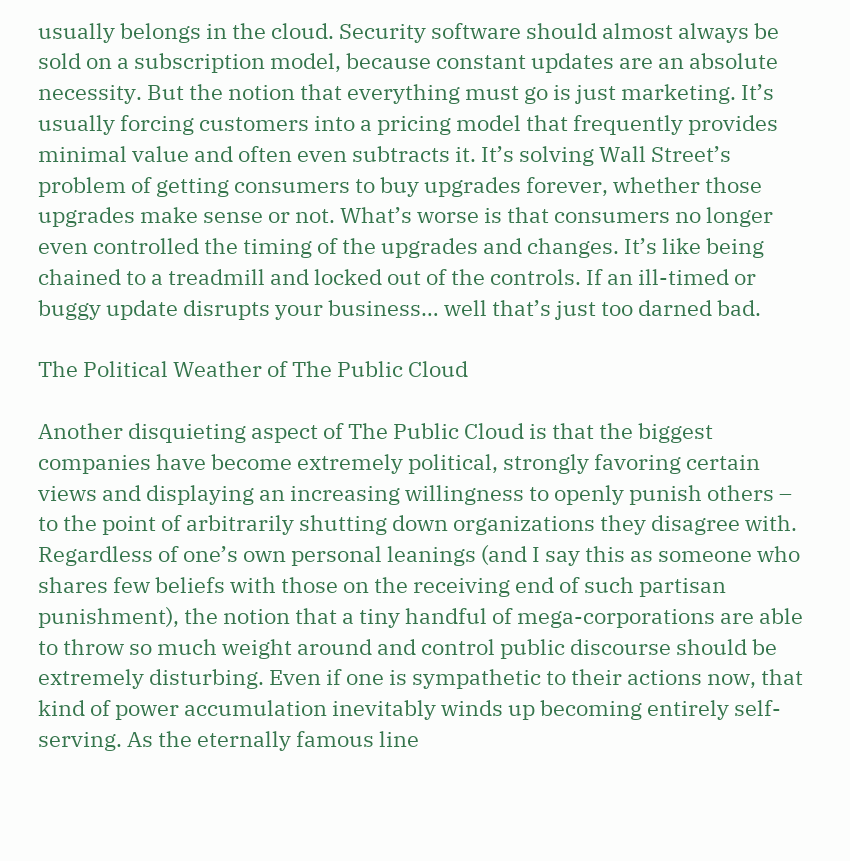usually belongs in the cloud. Security software should almost always be sold on a subscription model, because constant updates are an absolute necessity. But the notion that everything must go is just marketing. It’s usually forcing customers into a pricing model that frequently provides minimal value and often even subtracts it. It’s solving Wall Street’s problem of getting consumers to buy upgrades forever, whether those upgrades make sense or not. What’s worse is that consumers no longer even controlled the timing of the upgrades and changes. It’s like being chained to a treadmill and locked out of the controls. If an ill-timed or buggy update disrupts your business… well that’s just too darned bad.

The Political Weather of The Public Cloud

Another disquieting aspect of The Public Cloud is that the biggest companies have become extremely political, strongly favoring certain views and displaying an increasing willingness to openly punish others – to the point of arbitrarily shutting down organizations they disagree with. Regardless of one’s own personal leanings (and I say this as someone who shares few beliefs with those on the receiving end of such partisan punishment), the notion that a tiny handful of mega-corporations are able to throw so much weight around and control public discourse should be extremely disturbing. Even if one is sympathetic to their actions now, that kind of power accumulation inevitably winds up becoming entirely self-serving. As the eternally famous line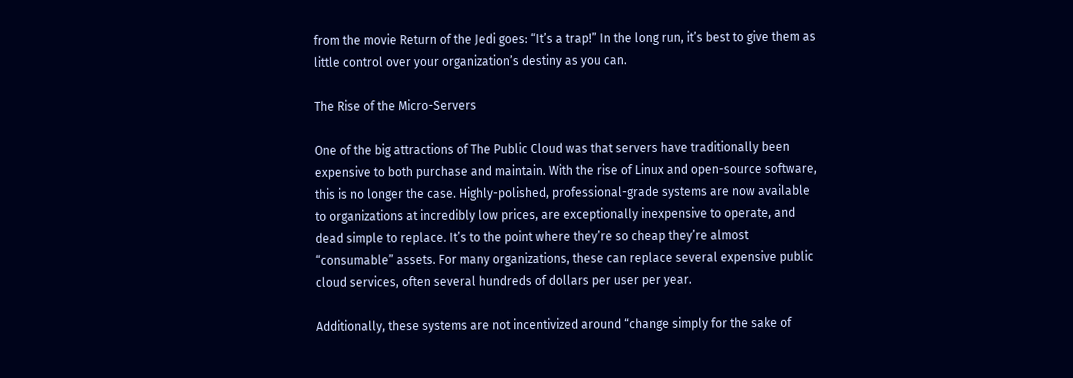from the movie Return of the Jedi goes: “It’s a trap!” In the long run, it’s best to give them as little control over your organization’s destiny as you can.

The Rise of the Micro-Servers

One of the big attractions of The Public Cloud was that servers have traditionally been expensive to both purchase and maintain. With the rise of Linux and open-source software, this is no longer the case. Highly-polished, professional-grade systems are now available to organizations at incredibly low prices, are exceptionally inexpensive to operate, and dead simple to replace. It’s to the point where they’re so cheap they’re almost “consumable” assets. For many organizations, these can replace several expensive public cloud services, often several hundreds of dollars per user per year.

Additionally, these systems are not incentivized around “change simply for the sake of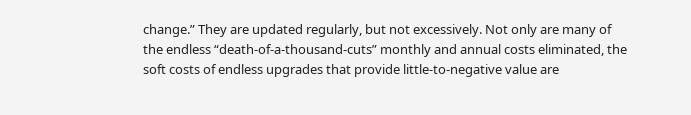change.” They are updated regularly, but not excessively. Not only are many of the endless “death-of-a-thousand-cuts” monthly and annual costs eliminated, the soft costs of endless upgrades that provide little-to-negative value are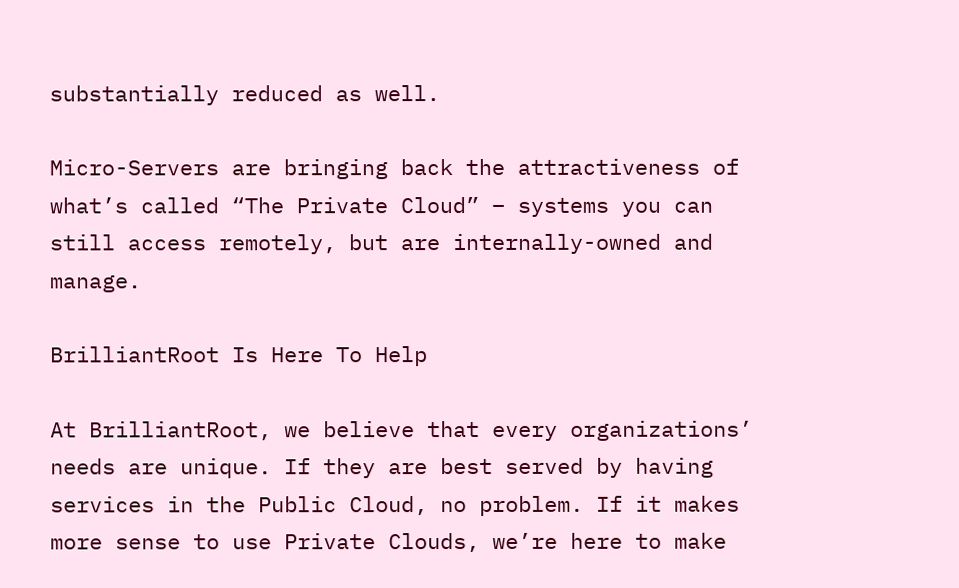substantially reduced as well.

Micro-Servers are bringing back the attractiveness of what’s called “The Private Cloud” – systems you can still access remotely, but are internally-owned and manage.

BrilliantRoot Is Here To Help

At BrilliantRoot, we believe that every organizations’ needs are unique. If they are best served by having services in the Public Cloud, no problem. If it makes more sense to use Private Clouds, we’re here to make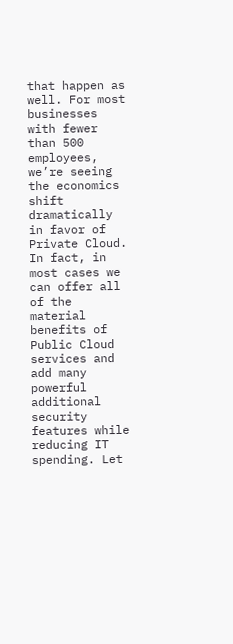that happen as well. For most businesses with fewer than 500 employees, we’re seeing the economics shift dramatically in favor of Private Cloud. In fact, in most cases we can offer all of the material benefits of Public Cloud services and add many powerful additional security features while reducing IT spending. Let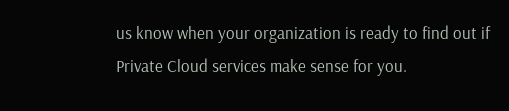us know when your organization is ready to find out if Private Cloud services make sense for you.